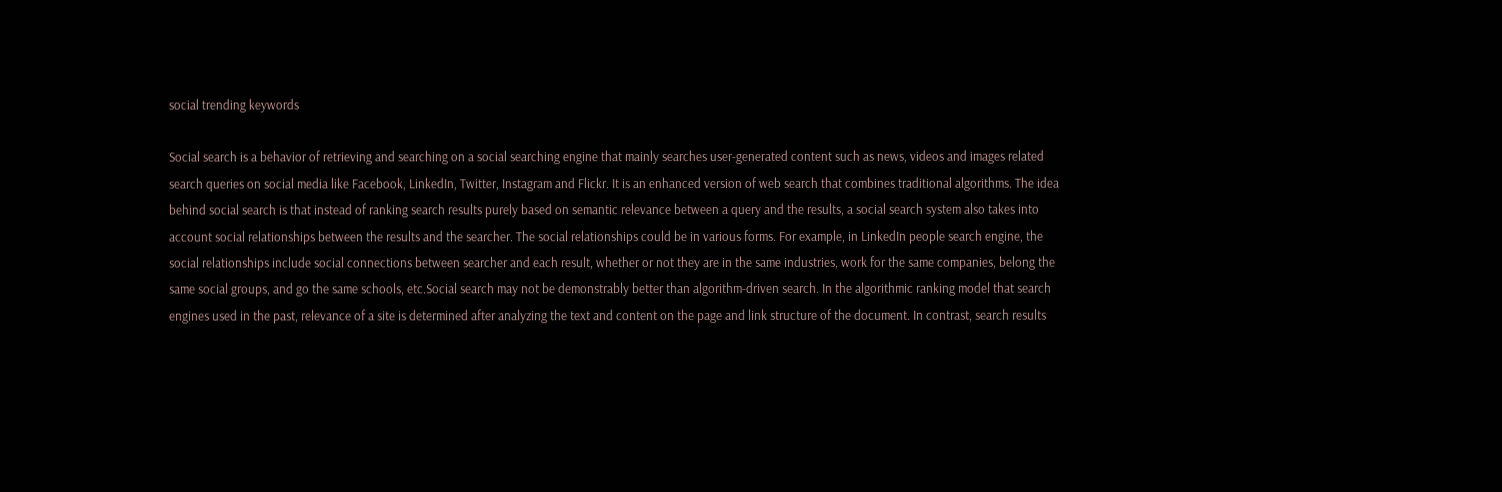social trending keywords

Social search is a behavior of retrieving and searching on a social searching engine that mainly searches user-generated content such as news, videos and images related search queries on social media like Facebook, LinkedIn, Twitter, Instagram and Flickr. It is an enhanced version of web search that combines traditional algorithms. The idea behind social search is that instead of ranking search results purely based on semantic relevance between a query and the results, a social search system also takes into account social relationships between the results and the searcher. The social relationships could be in various forms. For example, in LinkedIn people search engine, the social relationships include social connections between searcher and each result, whether or not they are in the same industries, work for the same companies, belong the same social groups, and go the same schools, etc.Social search may not be demonstrably better than algorithm-driven search. In the algorithmic ranking model that search engines used in the past, relevance of a site is determined after analyzing the text and content on the page and link structure of the document. In contrast, search results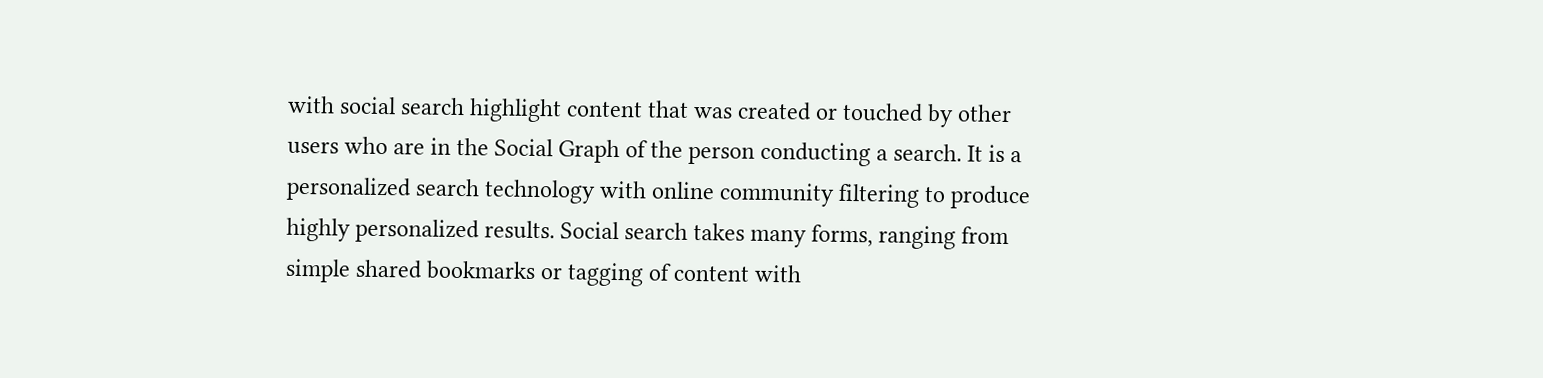with social search highlight content that was created or touched by other users who are in the Social Graph of the person conducting a search. It is a personalized search technology with online community filtering to produce highly personalized results. Social search takes many forms, ranging from simple shared bookmarks or tagging of content with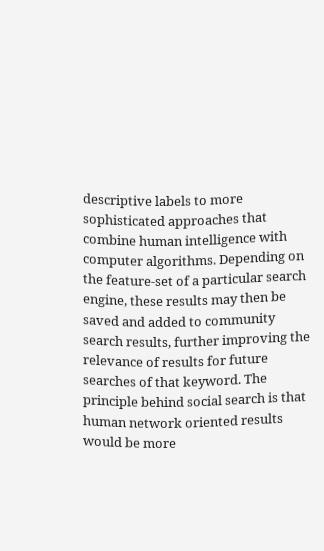descriptive labels to more sophisticated approaches that combine human intelligence with computer algorithms. Depending on the feature-set of a particular search engine, these results may then be saved and added to community search results, further improving the relevance of results for future searches of that keyword. The principle behind social search is that human network oriented results would be more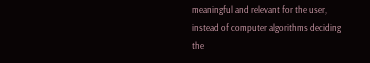meaningful and relevant for the user, instead of computer algorithms deciding the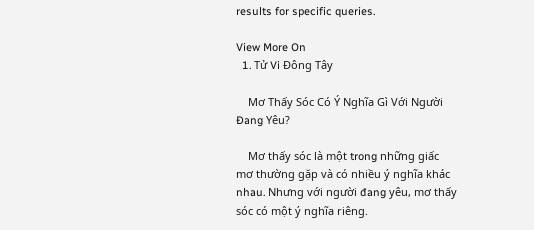results for specific queries.

View More On
  1. Tử Vi Đông Tây

    Mơ Thấy Sóc Có Ý Nghĩa Gì Với Người Đang Yêu?

    Mơ thấy sóc là một trong những giấc mơ thường gặp và có nhiều ý nghĩa khác nhau. Nhưng với người đang yêu, mơ thấy sóc có một ý nghĩa riêng.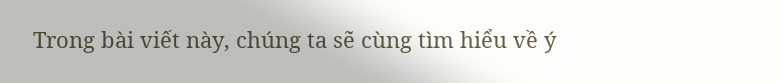Trong bài viết này, chúng ta sẽ cùng tìm hiểu về ý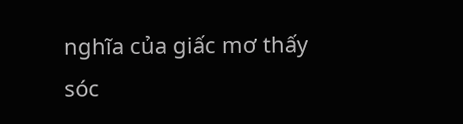nghĩa của giấc mơ thấy sóc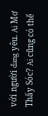với người đang yêu. Ai Mơ Thấy Sóc? Ai cũng có thể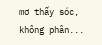mơ thấy sóc, không phân...